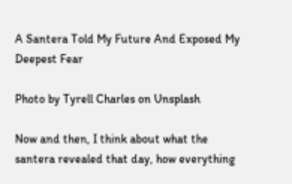A Santera Told My Future And Exposed My Deepest Fear

Photo by Tyrell Charles on Unsplash

Now and then, I think about what the santera revealed that day, how everything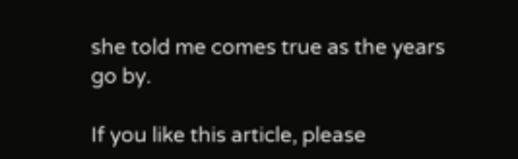she told me comes true as the years go by.

If you like this article, please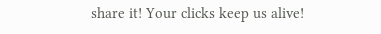share it! Your clicks keep us alive!